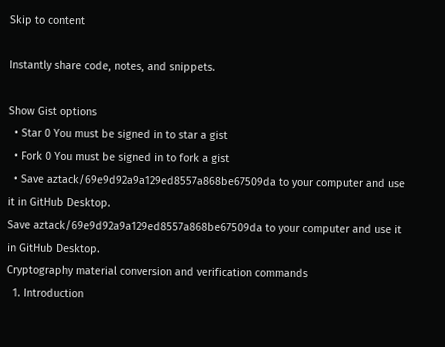Skip to content

Instantly share code, notes, and snippets.

Show Gist options
  • Star 0 You must be signed in to star a gist
  • Fork 0 You must be signed in to fork a gist
  • Save aztack/69e9d92a9a129ed8557a868be67509da to your computer and use it in GitHub Desktop.
Save aztack/69e9d92a9a129ed8557a868be67509da to your computer and use it in GitHub Desktop.
Cryptography material conversion and verification commands
  1. Introduction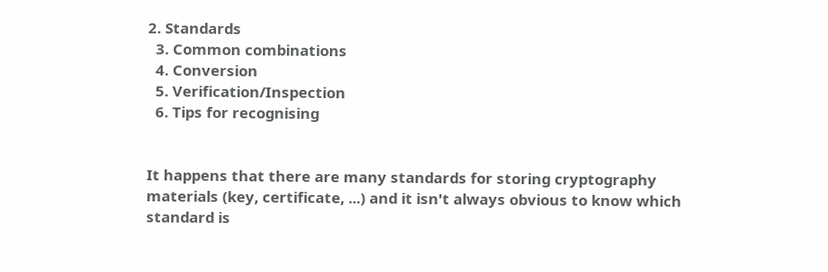2. Standards
  3. Common combinations
  4. Conversion
  5. Verification/Inspection
  6. Tips for recognising


It happens that there are many standards for storing cryptography materials (key, certificate, ...) and it isn't always obvious to know which standard is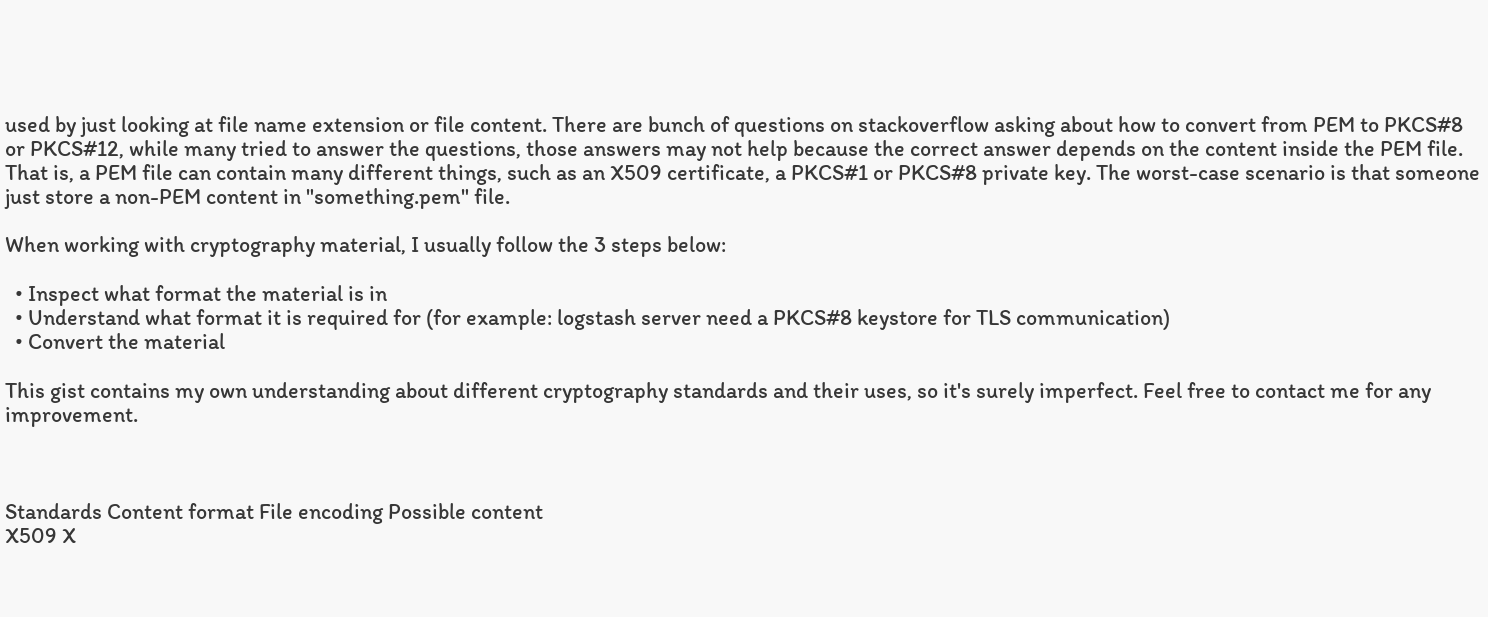used by just looking at file name extension or file content. There are bunch of questions on stackoverflow asking about how to convert from PEM to PKCS#8 or PKCS#12, while many tried to answer the questions, those answers may not help because the correct answer depends on the content inside the PEM file. That is, a PEM file can contain many different things, such as an X509 certificate, a PKCS#1 or PKCS#8 private key. The worst-case scenario is that someone just store a non-PEM content in "something.pem" file.

When working with cryptography material, I usually follow the 3 steps below:

  • Inspect what format the material is in
  • Understand what format it is required for (for example: logstash server need a PKCS#8 keystore for TLS communication)
  • Convert the material

This gist contains my own understanding about different cryptography standards and their uses, so it's surely imperfect. Feel free to contact me for any improvement.



Standards Content format File encoding Possible content
X509 X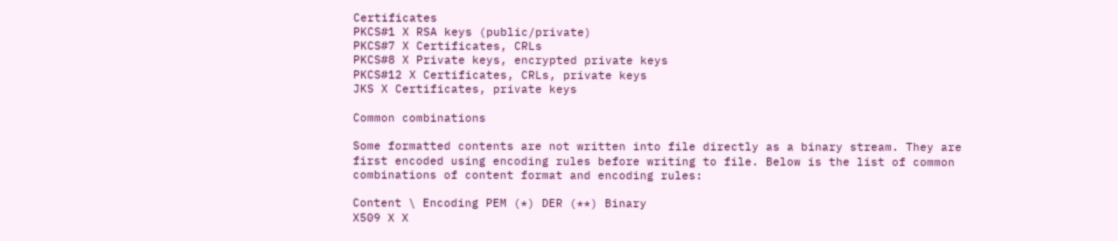Certificates
PKCS#1 X RSA keys (public/private)
PKCS#7 X Certificates, CRLs
PKCS#8 X Private keys, encrypted private keys
PKCS#12 X Certificates, CRLs, private keys
JKS X Certificates, private keys

Common combinations

Some formatted contents are not written into file directly as a binary stream. They are first encoded using encoding rules before writing to file. Below is the list of common combinations of content format and encoding rules:

Content \ Encoding PEM (*) DER (**) Binary
X509 X X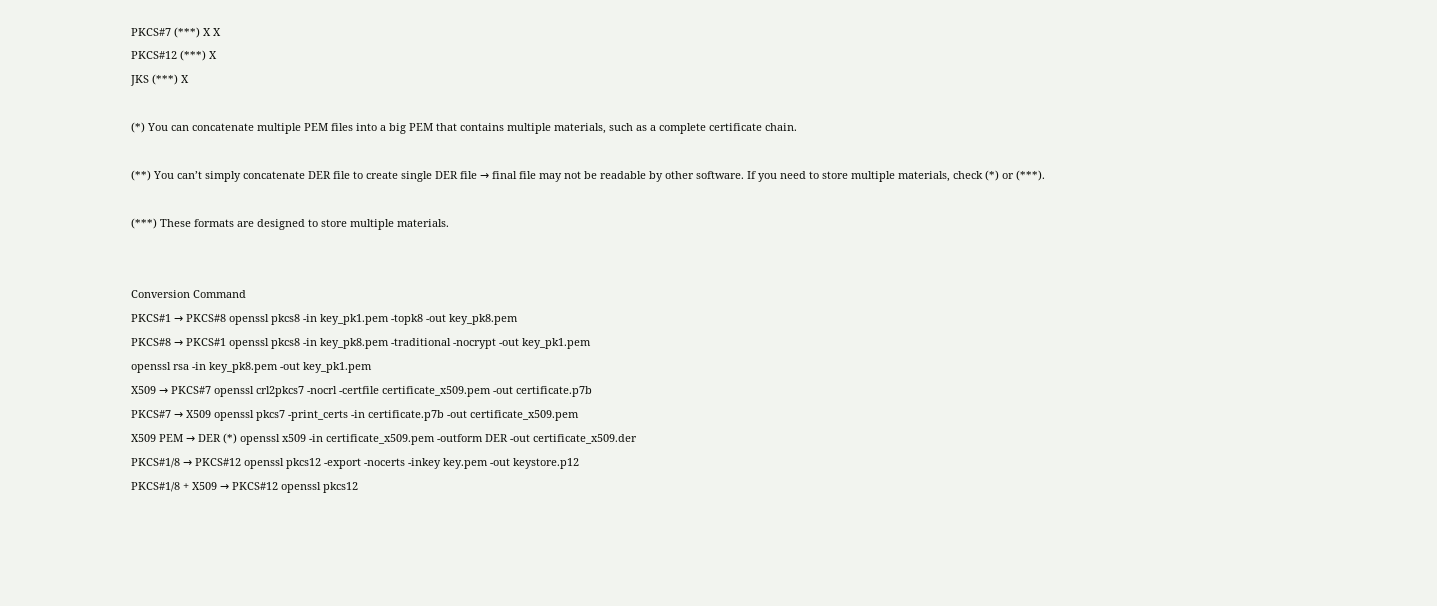PKCS#7 (***) X X
PKCS#12 (***) X
JKS (***) X

(*) You can concatenate multiple PEM files into a big PEM that contains multiple materials, such as a complete certificate chain.

(**) You can’t simply concatenate DER file to create single DER file → final file may not be readable by other software. If you need to store multiple materials, check (*) or (***).

(***) These formats are designed to store multiple materials.


Conversion Command
PKCS#1 → PKCS#8 openssl pkcs8 -in key_pk1.pem -topk8 -out key_pk8.pem
PKCS#8 → PKCS#1 openssl pkcs8 -in key_pk8.pem -traditional -nocrypt -out key_pk1.pem
openssl rsa -in key_pk8.pem -out key_pk1.pem
X509 → PKCS#7 openssl crl2pkcs7 -nocrl -certfile certificate_x509.pem -out certificate.p7b
PKCS#7 → X509 openssl pkcs7 -print_certs -in certificate.p7b -out certificate_x509.pem
X509 PEM → DER (*) openssl x509 -in certificate_x509.pem -outform DER -out certificate_x509.der
PKCS#1/8 → PKCS#12 openssl pkcs12 -export -nocerts -inkey key.pem -out keystore.p12
PKCS#1/8 + X509 → PKCS#12 openssl pkcs12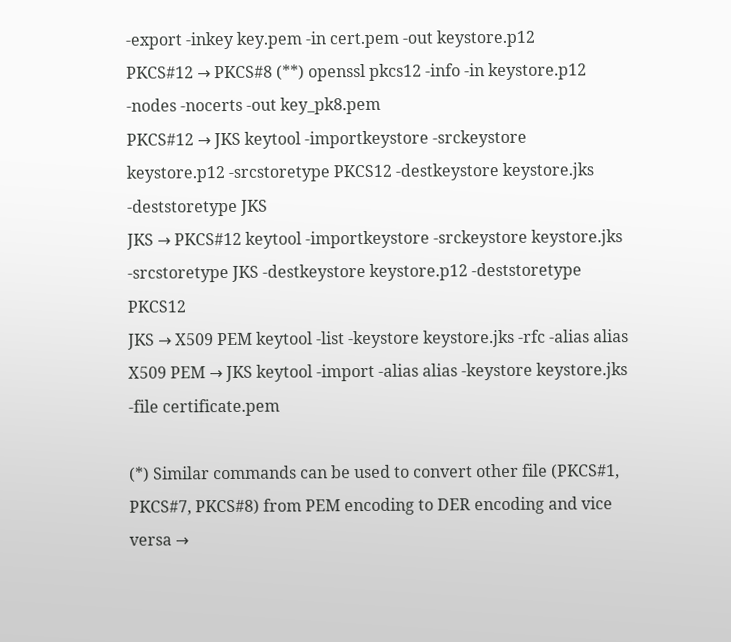-export -inkey key.pem -in cert.pem -out keystore.p12
PKCS#12 → PKCS#8 (**) openssl pkcs12 -info -in keystore.p12 -nodes -nocerts -out key_pk8.pem
PKCS#12 → JKS keytool -importkeystore -srckeystore keystore.p12 -srcstoretype PKCS12 -destkeystore keystore.jks -deststoretype JKS
JKS → PKCS#12 keytool -importkeystore -srckeystore keystore.jks -srcstoretype JKS -destkeystore keystore.p12 -deststoretype PKCS12
JKS → X509 PEM keytool -list -keystore keystore.jks -rfc -alias alias
X509 PEM → JKS keytool -import -alias alias -keystore keystore.jks -file certificate.pem

(*) Similar commands can be used to convert other file (PKCS#1, PKCS#7, PKCS#8) from PEM encoding to DER encoding and vice versa →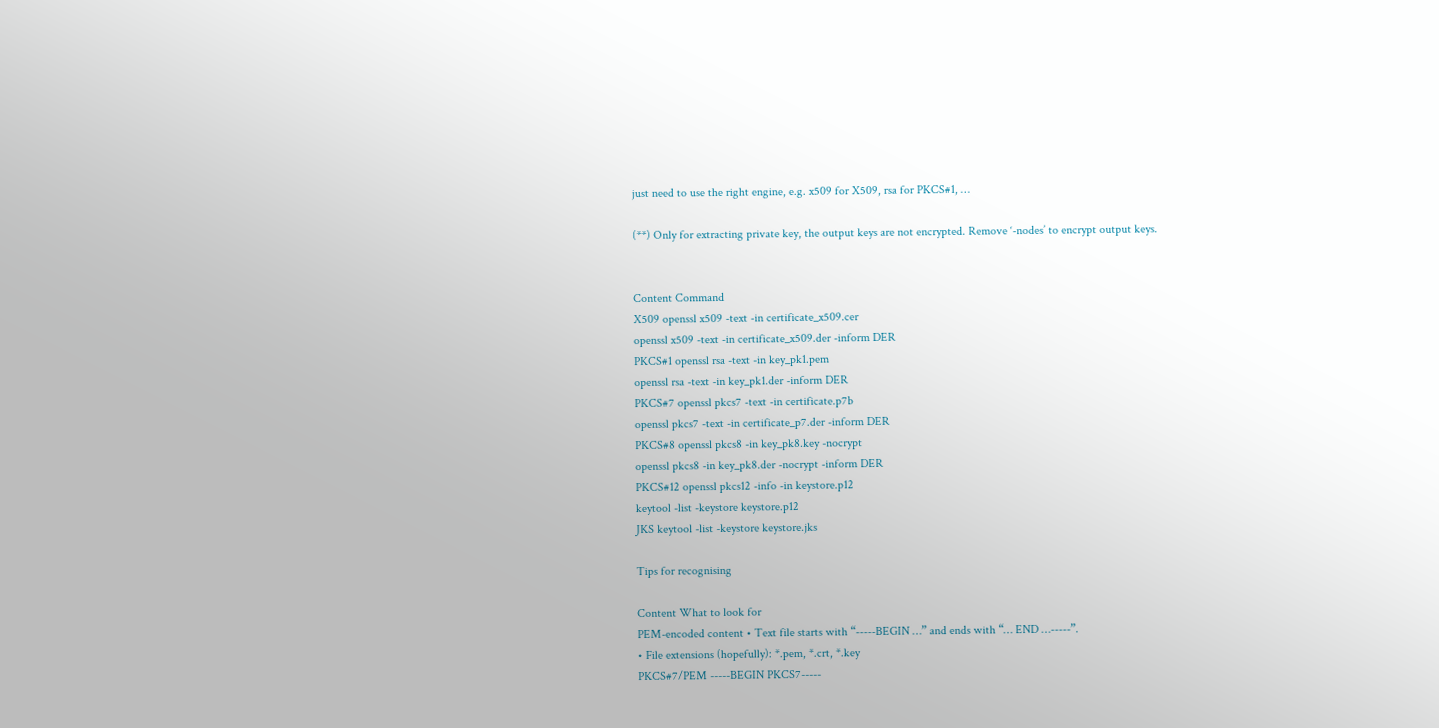just need to use the right engine, e.g. x509 for X509, rsa for PKCS#1, …

(**) Only for extracting private key, the output keys are not encrypted. Remove ‘-nodes’ to encrypt output keys.


Content Command
X509 openssl x509 -text -in certificate_x509.cer
openssl x509 -text -in certificate_x509.der -inform DER
PKCS#1 openssl rsa -text -in key_pk1.pem
openssl rsa -text -in key_pk1.der -inform DER
PKCS#7 openssl pkcs7 -text -in certificate.p7b
openssl pkcs7 -text -in certificate_p7.der -inform DER
PKCS#8 openssl pkcs8 -in key_pk8.key -nocrypt
openssl pkcs8 -in key_pk8.der -nocrypt -inform DER
PKCS#12 openssl pkcs12 -info -in keystore.p12
keytool -list -keystore keystore.p12
JKS keytool -list -keystore keystore.jks

Tips for recognising

Content What to look for
PEM-encoded content • Text file starts with “-----BEGIN …” and ends with “… END …-----”.
• File extensions (hopefully): *.pem, *.crt, *.key
PKCS#7/PEM -----BEGIN PKCS7-----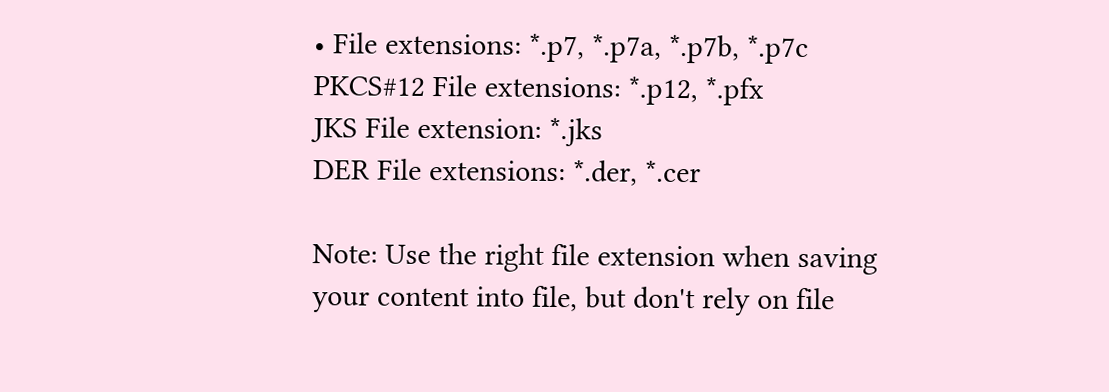• File extensions: *.p7, *.p7a, *.p7b, *.p7c
PKCS#12 File extensions: *.p12, *.pfx
JKS File extension: *.jks
DER File extensions: *.der, *.cer

Note: Use the right file extension when saving your content into file, but don't rely on file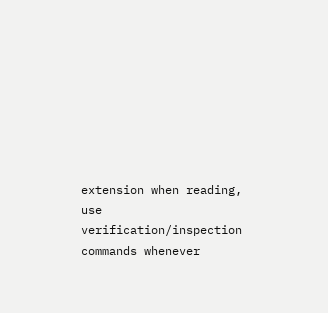extension when reading, use verification/inspection commands whenever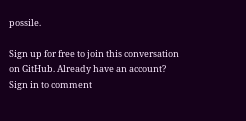possile.

Sign up for free to join this conversation on GitHub. Already have an account? Sign in to comment